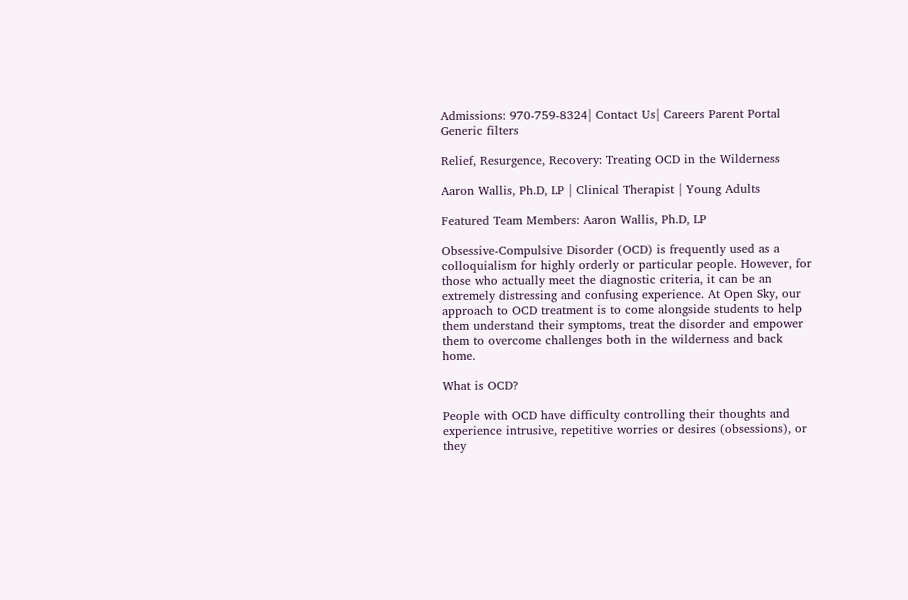Admissions: 970-759-8324| Contact Us| Careers Parent Portal
Generic filters

Relief, Resurgence, Recovery: Treating OCD in the Wilderness

Aaron Wallis, Ph.D, LP | Clinical Therapist | Young Adults

Featured Team Members: Aaron Wallis, Ph.D, LP

Obsessive-Compulsive Disorder (OCD) is frequently used as a colloquialism for highly orderly or particular people. However, for those who actually meet the diagnostic criteria, it can be an extremely distressing and confusing experience. At Open Sky, our approach to OCD treatment is to come alongside students to help them understand their symptoms, treat the disorder and empower them to overcome challenges both in the wilderness and back home.

What is OCD?

People with OCD have difficulty controlling their thoughts and experience intrusive, repetitive worries or desires (obsessions), or they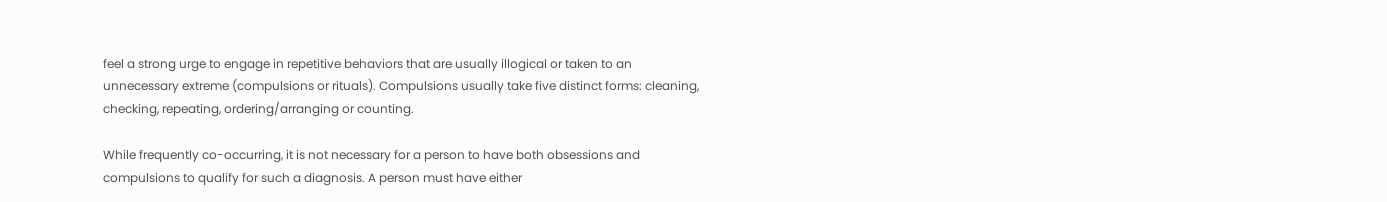feel a strong urge to engage in repetitive behaviors that are usually illogical or taken to an unnecessary extreme (compulsions or rituals). Compulsions usually take five distinct forms: cleaning, checking, repeating, ordering/arranging or counting.

While frequently co-occurring, it is not necessary for a person to have both obsessions and compulsions to qualify for such a diagnosis. A person must have either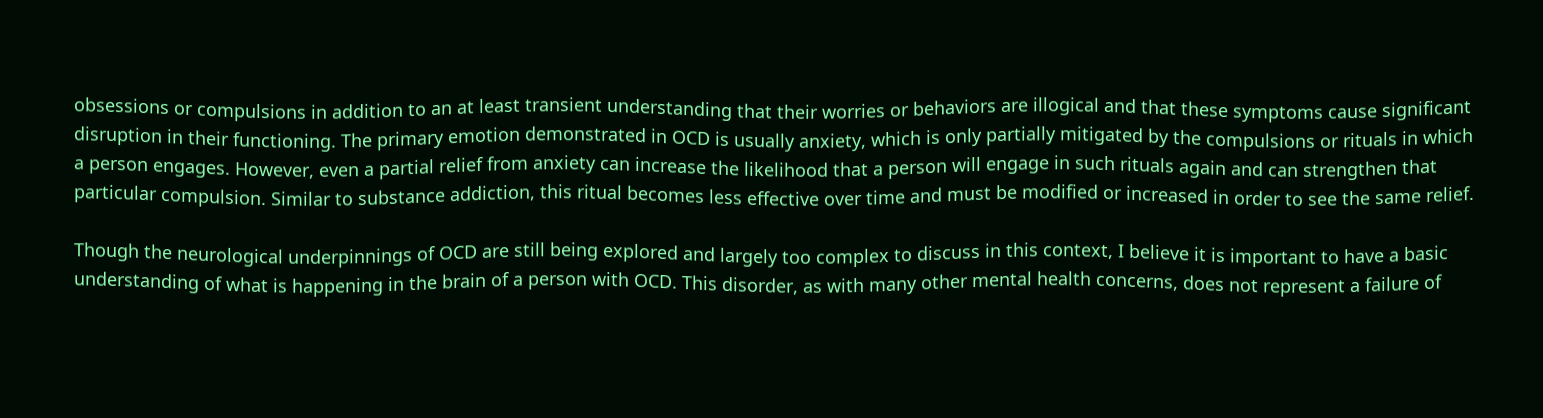obsessions or compulsions in addition to an at least transient understanding that their worries or behaviors are illogical and that these symptoms cause significant disruption in their functioning. The primary emotion demonstrated in OCD is usually anxiety, which is only partially mitigated by the compulsions or rituals in which a person engages. However, even a partial relief from anxiety can increase the likelihood that a person will engage in such rituals again and can strengthen that particular compulsion. Similar to substance addiction, this ritual becomes less effective over time and must be modified or increased in order to see the same relief.

Though the neurological underpinnings of OCD are still being explored and largely too complex to discuss in this context, I believe it is important to have a basic understanding of what is happening in the brain of a person with OCD. This disorder, as with many other mental health concerns, does not represent a failure of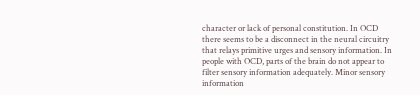character or lack of personal constitution. In OCD there seems to be a disconnect in the neural circuitry that relays primitive urges and sensory information. In people with OCD, parts of the brain do not appear to filter sensory information adequately. Minor sensory information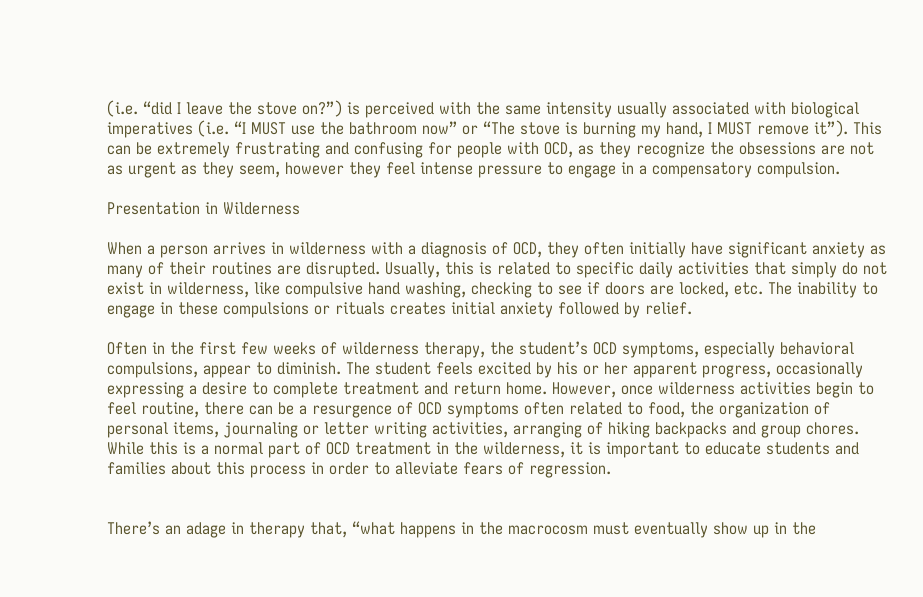(i.e. “did I leave the stove on?”) is perceived with the same intensity usually associated with biological imperatives (i.e. “I MUST use the bathroom now” or “The stove is burning my hand, I MUST remove it”). This can be extremely frustrating and confusing for people with OCD, as they recognize the obsessions are not as urgent as they seem, however they feel intense pressure to engage in a compensatory compulsion.

Presentation in Wilderness

When a person arrives in wilderness with a diagnosis of OCD, they often initially have significant anxiety as many of their routines are disrupted. Usually, this is related to specific daily activities that simply do not exist in wilderness, like compulsive hand washing, checking to see if doors are locked, etc. The inability to engage in these compulsions or rituals creates initial anxiety followed by relief.

Often in the first few weeks of wilderness therapy, the student’s OCD symptoms, especially behavioral compulsions, appear to diminish. The student feels excited by his or her apparent progress, occasionally expressing a desire to complete treatment and return home. However, once wilderness activities begin to feel routine, there can be a resurgence of OCD symptoms often related to food, the organization of personal items, journaling or letter writing activities, arranging of hiking backpacks and group chores. While this is a normal part of OCD treatment in the wilderness, it is important to educate students and families about this process in order to alleviate fears of regression.


There’s an adage in therapy that, “what happens in the macrocosm must eventually show up in the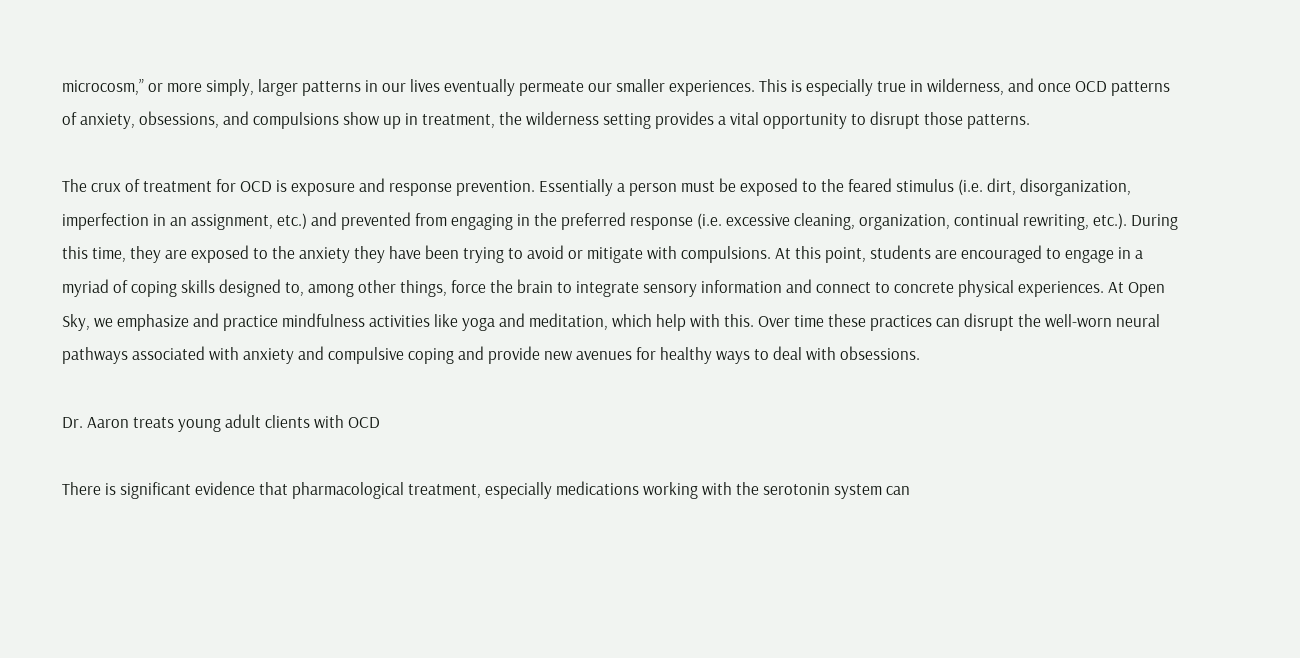microcosm,” or more simply, larger patterns in our lives eventually permeate our smaller experiences. This is especially true in wilderness, and once OCD patterns of anxiety, obsessions, and compulsions show up in treatment, the wilderness setting provides a vital opportunity to disrupt those patterns.

The crux of treatment for OCD is exposure and response prevention. Essentially a person must be exposed to the feared stimulus (i.e. dirt, disorganization, imperfection in an assignment, etc.) and prevented from engaging in the preferred response (i.e. excessive cleaning, organization, continual rewriting, etc.). During this time, they are exposed to the anxiety they have been trying to avoid or mitigate with compulsions. At this point, students are encouraged to engage in a myriad of coping skills designed to, among other things, force the brain to integrate sensory information and connect to concrete physical experiences. At Open Sky, we emphasize and practice mindfulness activities like yoga and meditation, which help with this. Over time these practices can disrupt the well-worn neural pathways associated with anxiety and compulsive coping and provide new avenues for healthy ways to deal with obsessions.

Dr. Aaron treats young adult clients with OCD

There is significant evidence that pharmacological treatment, especially medications working with the serotonin system can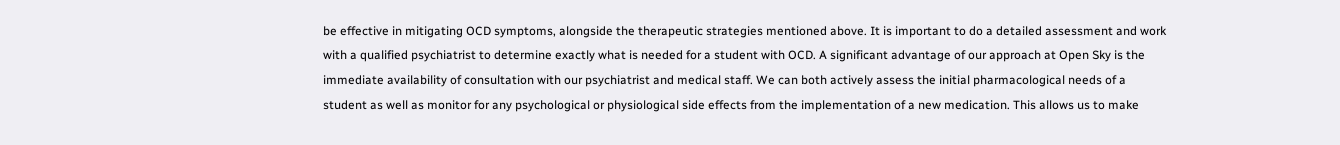be effective in mitigating OCD symptoms, alongside the therapeutic strategies mentioned above. It is important to do a detailed assessment and work with a qualified psychiatrist to determine exactly what is needed for a student with OCD. A significant advantage of our approach at Open Sky is the immediate availability of consultation with our psychiatrist and medical staff. We can both actively assess the initial pharmacological needs of a student as well as monitor for any psychological or physiological side effects from the implementation of a new medication. This allows us to make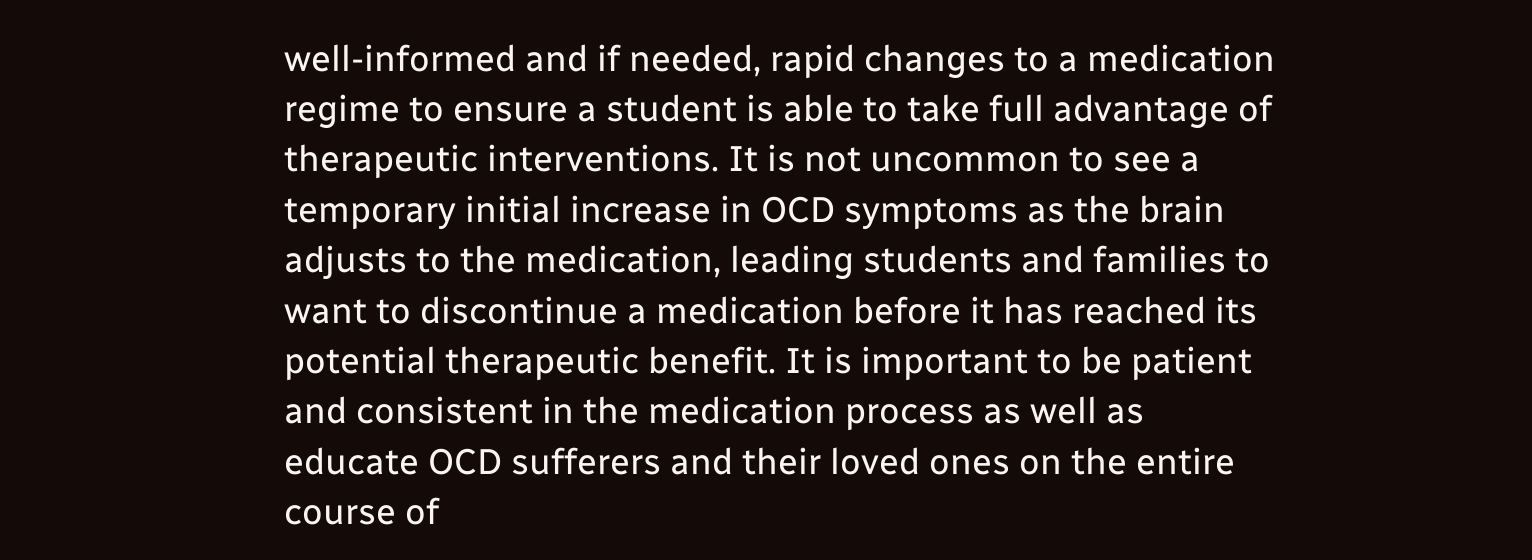well-informed and if needed, rapid changes to a medication regime to ensure a student is able to take full advantage of therapeutic interventions. It is not uncommon to see a temporary initial increase in OCD symptoms as the brain adjusts to the medication, leading students and families to want to discontinue a medication before it has reached its potential therapeutic benefit. It is important to be patient and consistent in the medication process as well as educate OCD sufferers and their loved ones on the entire course of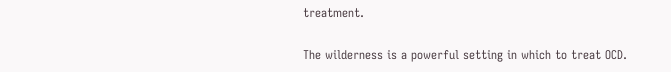treatment.

The wilderness is a powerful setting in which to treat OCD.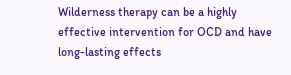Wilderness therapy can be a highly effective intervention for OCD and have long-lasting effects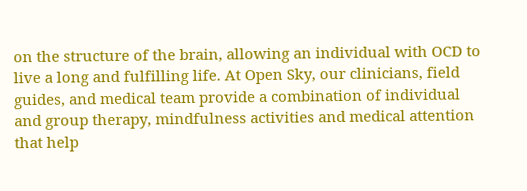on the structure of the brain, allowing an individual with OCD to live a long and fulfilling life. At Open Sky, our clinicians, field guides, and medical team provide a combination of individual and group therapy, mindfulness activities and medical attention that help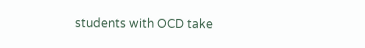students with OCD take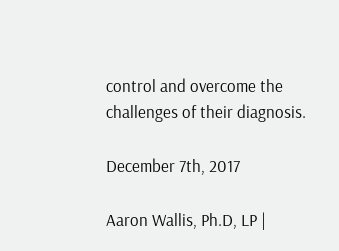control and overcome the challenges of their diagnosis.

December 7th, 2017

Aaron Wallis, Ph.D, LP |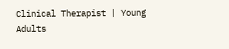Clinical Therapist | Young Adults